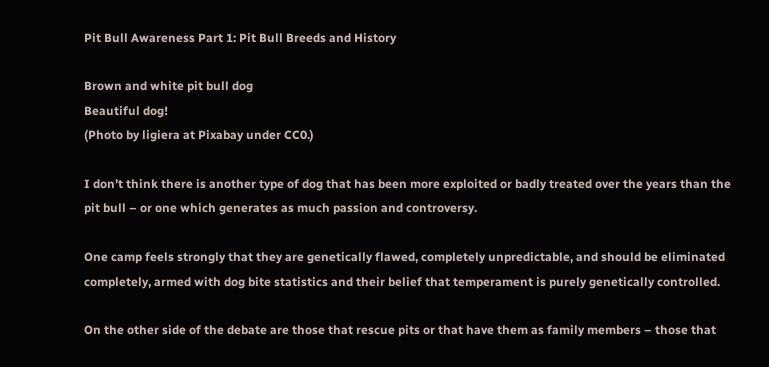Pit Bull Awareness Part 1: Pit Bull Breeds and History

Brown and white pit bull dog
Beautiful dog!
(Photo by ligiera at Pixabay under CC0.)

I don’t think there is another type of dog that has been more exploited or badly treated over the years than the pit bull – or one which generates as much passion and controversy.

One camp feels strongly that they are genetically flawed, completely unpredictable, and should be eliminated completely, armed with dog bite statistics and their belief that temperament is purely genetically controlled.

On the other side of the debate are those that rescue pits or that have them as family members – those that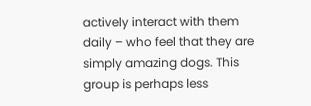actively interact with them daily – who feel that they are simply amazing dogs. This group is perhaps less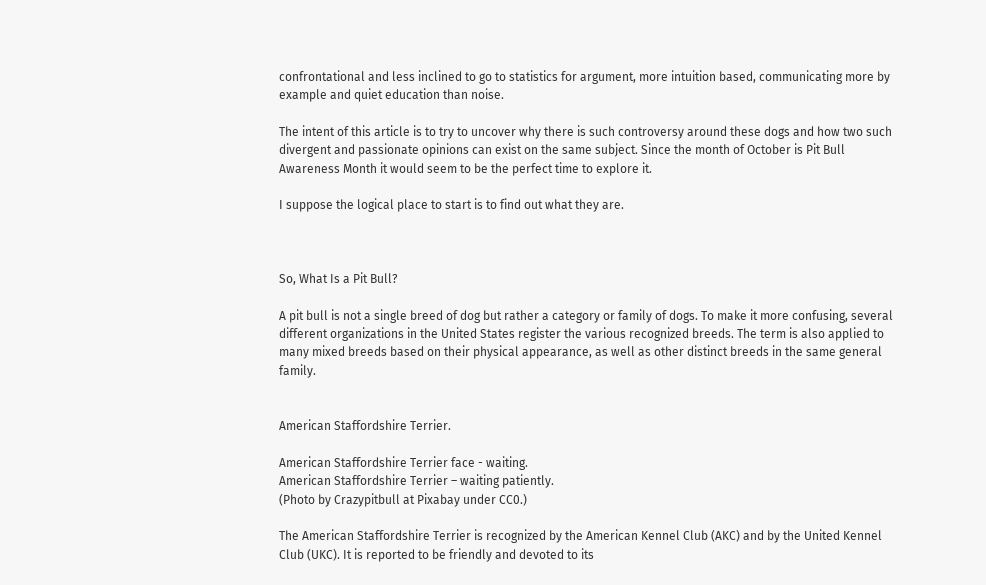confrontational and less inclined to go to statistics for argument, more intuition based, communicating more by example and quiet education than noise.

The intent of this article is to try to uncover why there is such controversy around these dogs and how two such divergent and passionate opinions can exist on the same subject. Since the month of October is Pit Bull Awareness Month it would seem to be the perfect time to explore it.

I suppose the logical place to start is to find out what they are.



So, What Is a Pit Bull?

A pit bull is not a single breed of dog but rather a category or family of dogs. To make it more confusing, several different organizations in the United States register the various recognized breeds. The term is also applied to many mixed breeds based on their physical appearance, as well as other distinct breeds in the same general family.


American Staffordshire Terrier.

American Staffordshire Terrier face - waiting.
American Staffordshire Terrier – waiting patiently.
(Photo by Crazypitbull at Pixabay under CC0.)

The American Staffordshire Terrier is recognized by the American Kennel Club (AKC) and by the United Kennel Club (UKC). It is reported to be friendly and devoted to its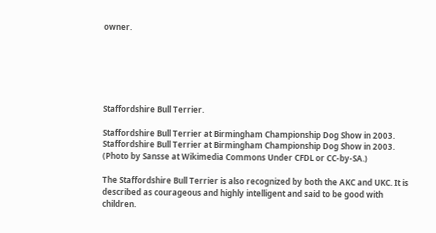owner.






Staffordshire Bull Terrier.

Staffordshire Bull Terrier at Birmingham Championship Dog Show in 2003.
Staffordshire Bull Terrier at Birmingham Championship Dog Show in 2003.
(Photo by Sansse at Wikimedia Commons Under CFDL or CC-by-SA.)

The Staffordshire Bull Terrier is also recognized by both the AKC and UKC. It is described as courageous and highly intelligent and said to be good with children.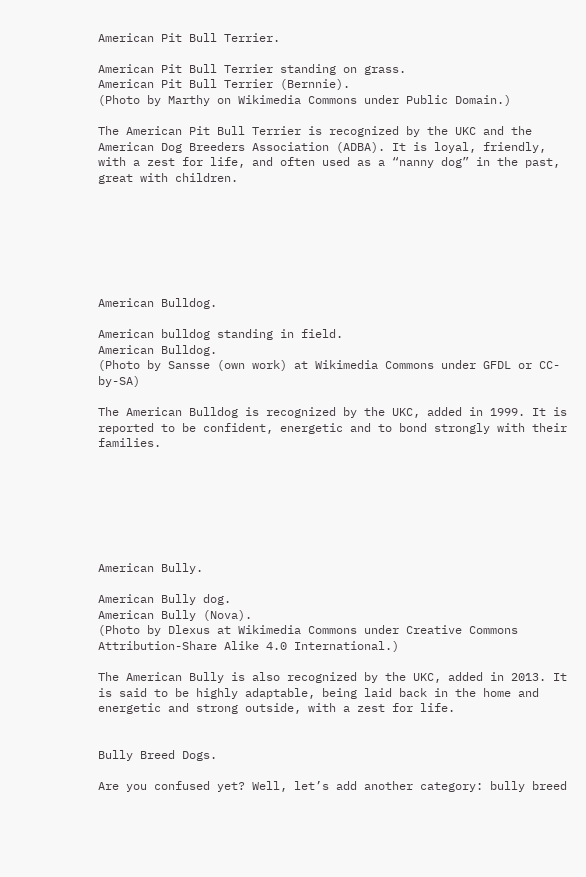American Pit Bull Terrier.

American Pit Bull Terrier standing on grass.
American Pit Bull Terrier (Bernnie).
(Photo by Marthy on Wikimedia Commons under Public Domain.)

The American Pit Bull Terrier is recognized by the UKC and the American Dog Breeders Association (ADBA). It is loyal, friendly, with a zest for life, and often used as a “nanny dog” in the past, great with children.







American Bulldog.

American bulldog standing in field.
American Bulldog.
(Photo by Sansse (own work) at Wikimedia Commons under GFDL or CC-by-SA)

The American Bulldog is recognized by the UKC, added in 1999. It is reported to be confident, energetic and to bond strongly with their families.







American Bully.

American Bully dog.
American Bully (Nova).
(Photo by Dlexus at Wikimedia Commons under Creative Commons Attribution-Share Alike 4.0 International.)

The American Bully is also recognized by the UKC, added in 2013. It is said to be highly adaptable, being laid back in the home and energetic and strong outside, with a zest for life.


Bully Breed Dogs.

Are you confused yet? Well, let’s add another category: bully breed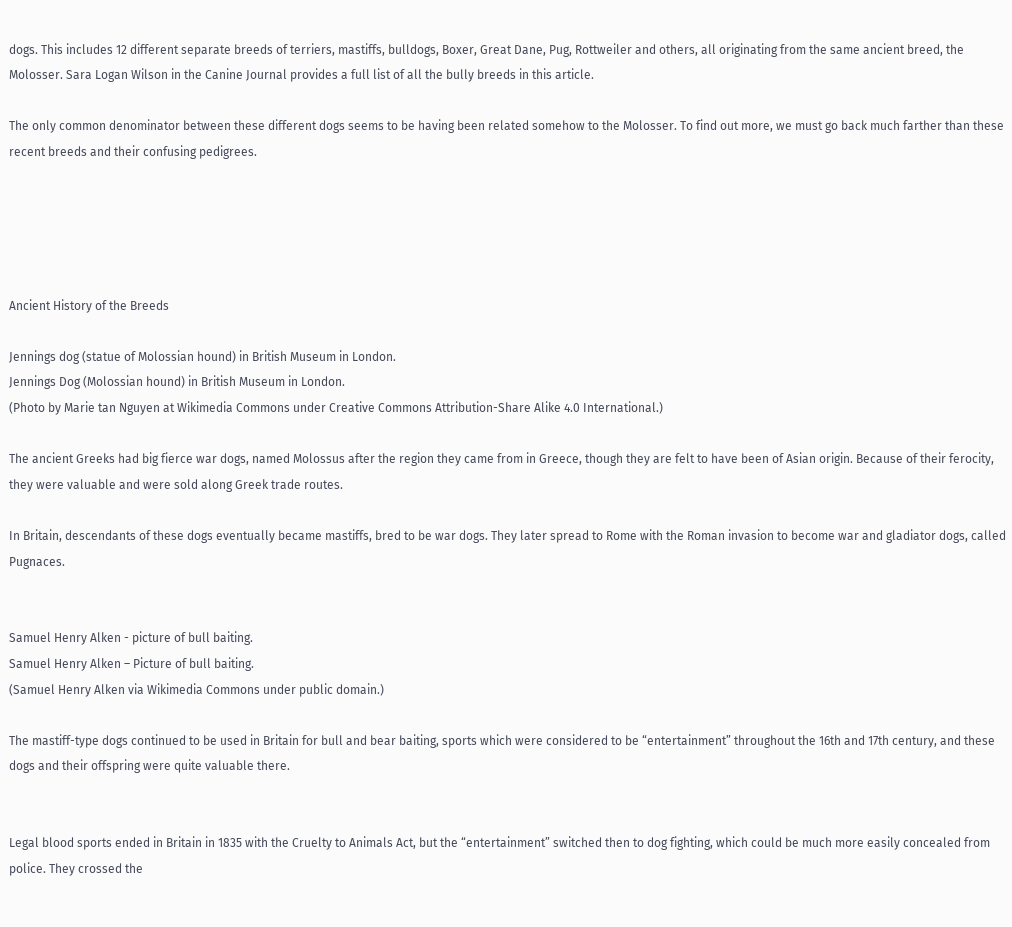dogs. This includes 12 different separate breeds of terriers, mastiffs, bulldogs, Boxer, Great Dane, Pug, Rottweiler and others, all originating from the same ancient breed, the Molosser. Sara Logan Wilson in the Canine Journal provides a full list of all the bully breeds in this article.

The only common denominator between these different dogs seems to be having been related somehow to the Molosser. To find out more, we must go back much farther than these recent breeds and their confusing pedigrees.





Ancient History of the Breeds

Jennings dog (statue of Molossian hound) in British Museum in London.
Jennings Dog (Molossian hound) in British Museum in London.
(Photo by Marie tan Nguyen at Wikimedia Commons under Creative Commons Attribution-Share Alike 4.0 International.)

The ancient Greeks had big fierce war dogs, named Molossus after the region they came from in Greece, though they are felt to have been of Asian origin. Because of their ferocity, they were valuable and were sold along Greek trade routes.

In Britain, descendants of these dogs eventually became mastiffs, bred to be war dogs. They later spread to Rome with the Roman invasion to become war and gladiator dogs, called Pugnaces.


Samuel Henry Alken - picture of bull baiting.
Samuel Henry Alken – Picture of bull baiting.
(Samuel Henry Alken via Wikimedia Commons under public domain.)

The mastiff-type dogs continued to be used in Britain for bull and bear baiting, sports which were considered to be “entertainment” throughout the 16th and 17th century, and these dogs and their offspring were quite valuable there.


Legal blood sports ended in Britain in 1835 with the Cruelty to Animals Act, but the “entertainment” switched then to dog fighting, which could be much more easily concealed from police. They crossed the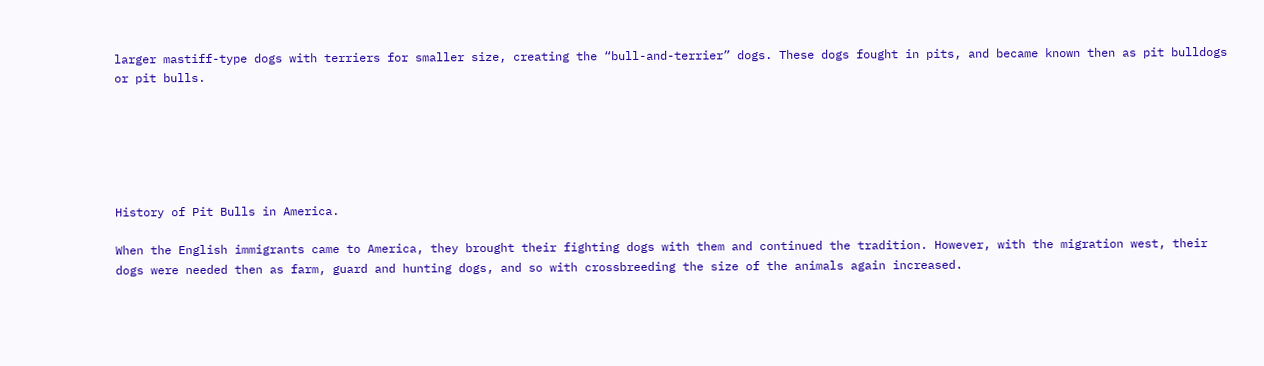larger mastiff-type dogs with terriers for smaller size, creating the “bull-and-terrier” dogs. These dogs fought in pits, and became known then as pit bulldogs or pit bulls.






History of Pit Bulls in America.

When the English immigrants came to America, they brought their fighting dogs with them and continued the tradition. However, with the migration west, their dogs were needed then as farm, guard and hunting dogs, and so with crossbreeding the size of the animals again increased.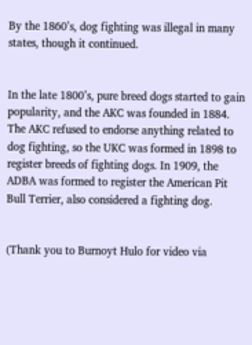By the 1860’s, dog fighting was illegal in many states, though it continued.


In the late 1800’s, pure breed dogs started to gain popularity, and the AKC was founded in 1884. The AKC refused to endorse anything related to dog fighting, so the UKC was formed in 1898 to register breeds of fighting dogs. In 1909, the ADBA was formed to register the American Pit Bull Terrier, also considered a fighting dog.


(Thank you to Burnoyt Hulo for video via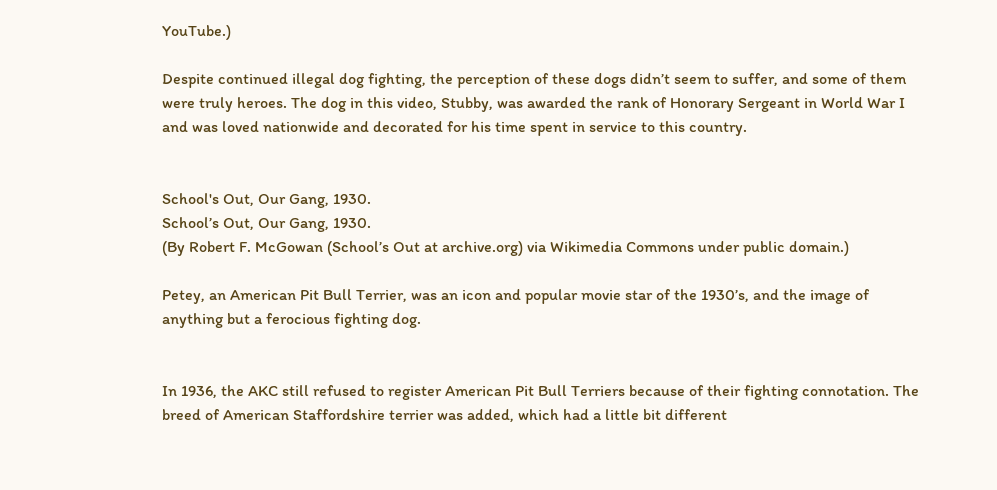YouTube.)

Despite continued illegal dog fighting, the perception of these dogs didn’t seem to suffer, and some of them were truly heroes. The dog in this video, Stubby, was awarded the rank of Honorary Sergeant in World War I and was loved nationwide and decorated for his time spent in service to this country.


School's Out, Our Gang, 1930.
School’s Out, Our Gang, 1930.
(By Robert F. McGowan (School’s Out at archive.org) via Wikimedia Commons under public domain.)

Petey, an American Pit Bull Terrier, was an icon and popular movie star of the 1930’s, and the image of anything but a ferocious fighting dog.


In 1936, the AKC still refused to register American Pit Bull Terriers because of their fighting connotation. The breed of American Staffordshire terrier was added, which had a little bit different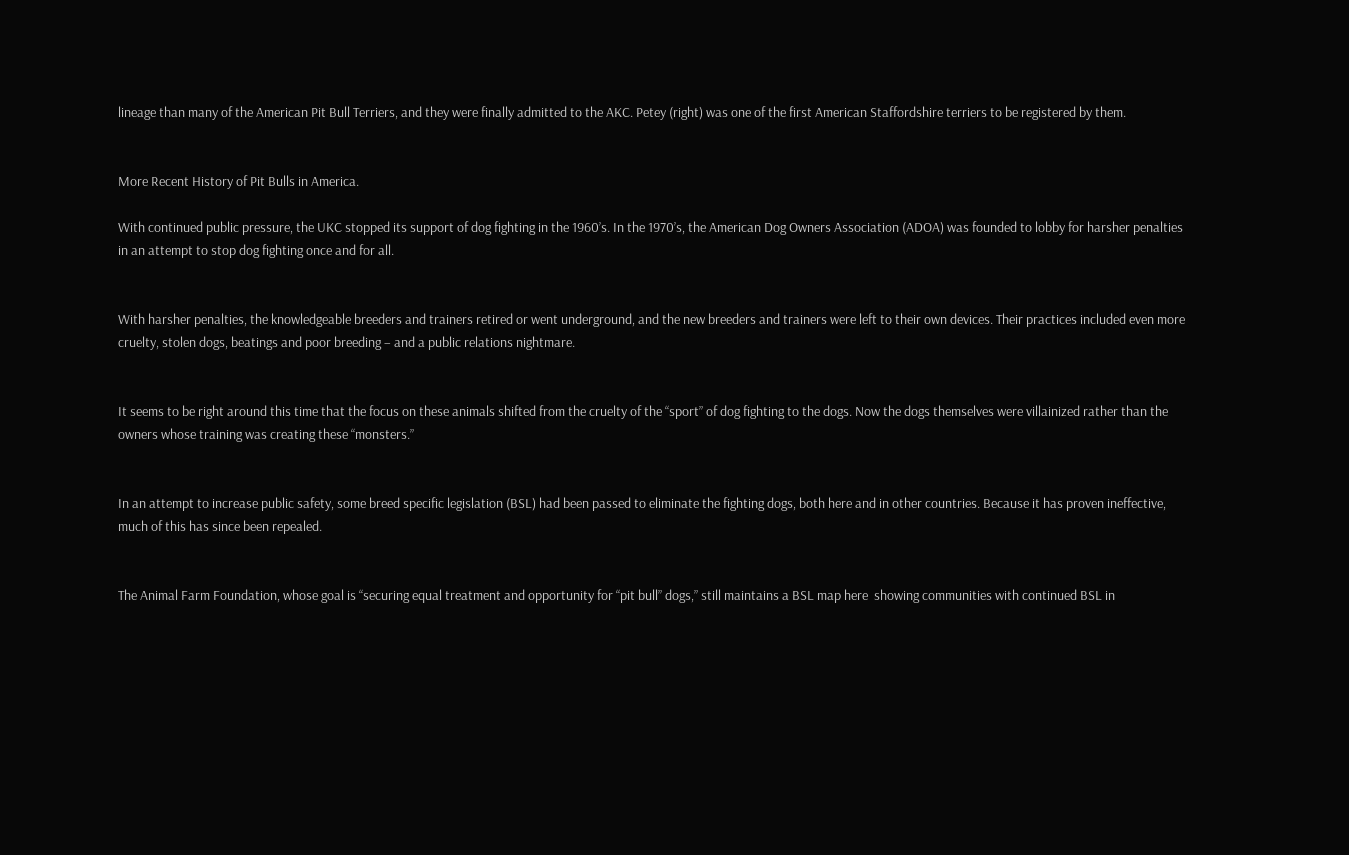lineage than many of the American Pit Bull Terriers, and they were finally admitted to the AKC. Petey (right) was one of the first American Staffordshire terriers to be registered by them.


More Recent History of Pit Bulls in America.

With continued public pressure, the UKC stopped its support of dog fighting in the 1960’s. In the 1970’s, the American Dog Owners Association (ADOA) was founded to lobby for harsher penalties in an attempt to stop dog fighting once and for all.


With harsher penalties, the knowledgeable breeders and trainers retired or went underground, and the new breeders and trainers were left to their own devices. Their practices included even more cruelty, stolen dogs, beatings and poor breeding – and a public relations nightmare.


It seems to be right around this time that the focus on these animals shifted from the cruelty of the “sport” of dog fighting to the dogs. Now the dogs themselves were villainized rather than the owners whose training was creating these “monsters.”


In an attempt to increase public safety, some breed specific legislation (BSL) had been passed to eliminate the fighting dogs, both here and in other countries. Because it has proven ineffective, much of this has since been repealed.


The Animal Farm Foundation, whose goal is “securing equal treatment and opportunity for “pit bull” dogs,” still maintains a BSL map here  showing communities with continued BSL in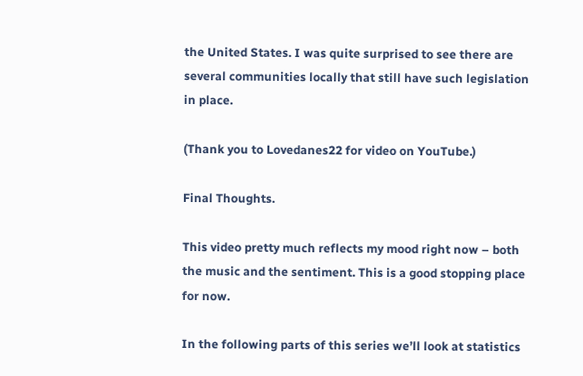the United States. I was quite surprised to see there are several communities locally that still have such legislation in place.

(Thank you to Lovedanes22 for video on YouTube.)

Final Thoughts.

This video pretty much reflects my mood right now – both the music and the sentiment. This is a good stopping place for now.

In the following parts of this series we’ll look at statistics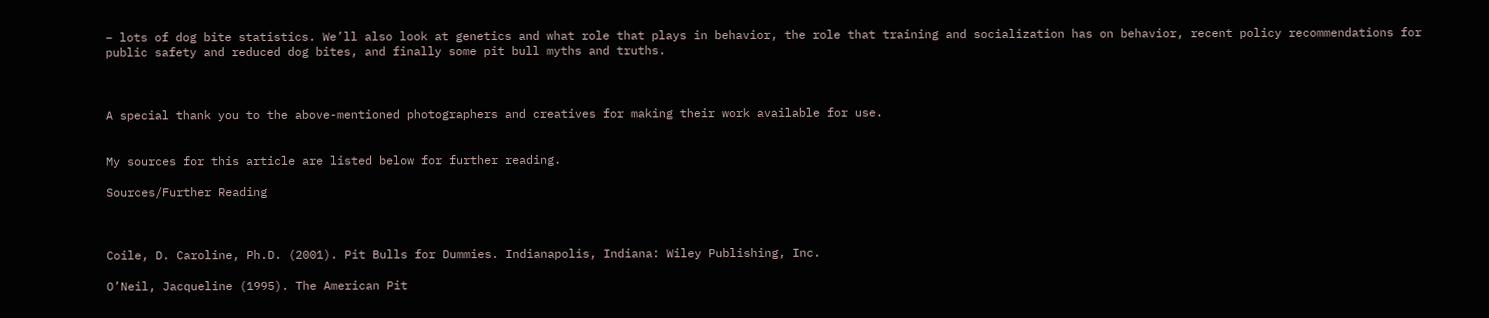– lots of dog bite statistics. We’ll also look at genetics and what role that plays in behavior, the role that training and socialization has on behavior, recent policy recommendations for public safety and reduced dog bites, and finally some pit bull myths and truths.



A special thank you to the above-mentioned photographers and creatives for making their work available for use.


My sources for this article are listed below for further reading.

Sources/Further Reading



Coile, D. Caroline, Ph.D. (2001). Pit Bulls for Dummies. Indianapolis, Indiana: Wiley Publishing, Inc.

O’Neil, Jacqueline (1995). The American Pit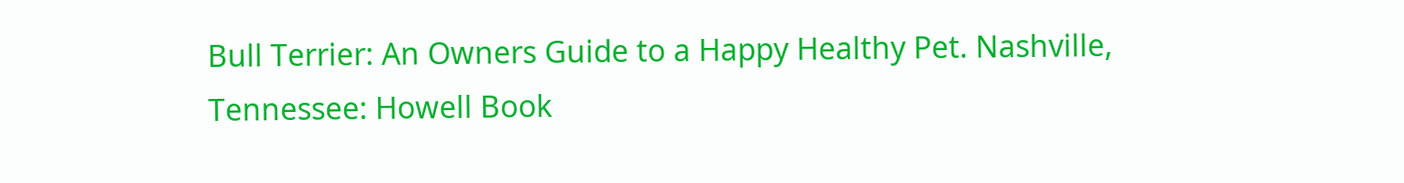Bull Terrier: An Owners Guide to a Happy Healthy Pet. Nashville, Tennessee: Howell Book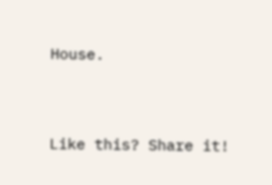House.



Like this? Share it!